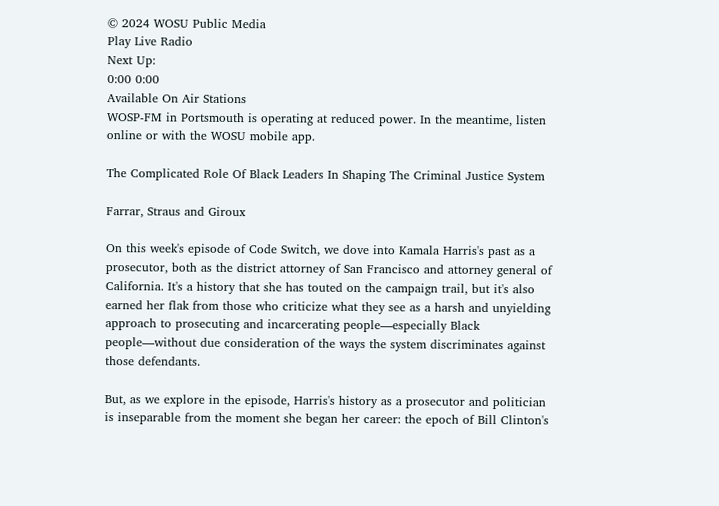© 2024 WOSU Public Media
Play Live Radio
Next Up:
0:00 0:00
Available On Air Stations
WOSP-FM in Portsmouth is operating at reduced power. In the meantime, listen online or with the WOSU mobile app.

The Complicated Role Of Black Leaders In Shaping The Criminal Justice System

Farrar, Straus and Giroux

On this week's episode of Code Switch, we dove into Kamala Harris's past as a prosecutor, both as the district attorney of San Francisco and attorney general of California. It's a history that she has touted on the campaign trail, but it's also earned her flak from those who criticize what they see as a harsh and unyielding approach to prosecuting and incarcerating people—especially Black people—without due consideration of the ways the system discriminates against those defendants.

But, as we explore in the episode, Harris's history as a prosecutor and politician is inseparable from the moment she began her career: the epoch of Bill Clinton's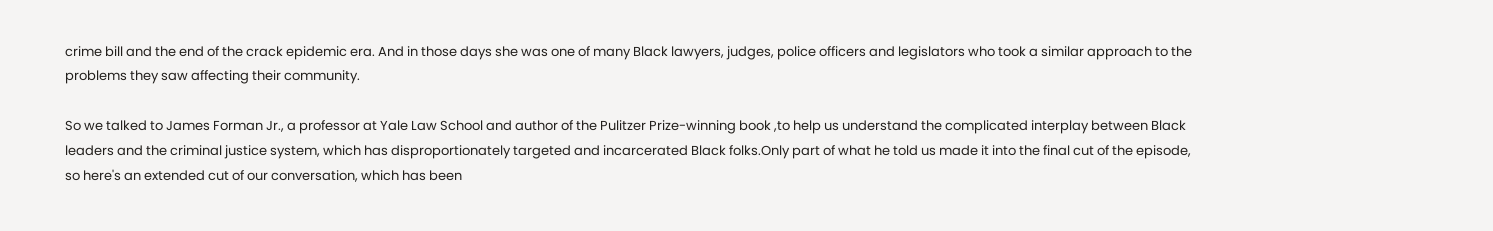crime bill and the end of the crack epidemic era. And in those days she was one of many Black lawyers, judges, police officers and legislators who took a similar approach to the problems they saw affecting their community.

So we talked to James Forman Jr., a professor at Yale Law School and author of the Pulitzer Prize-winning book ,to help us understand the complicated interplay between Black leaders and the criminal justice system, which has disproportionately targeted and incarcerated Black folks.Only part of what he told us made it into the final cut of the episode, so here's an extended cut of our conversation, which has been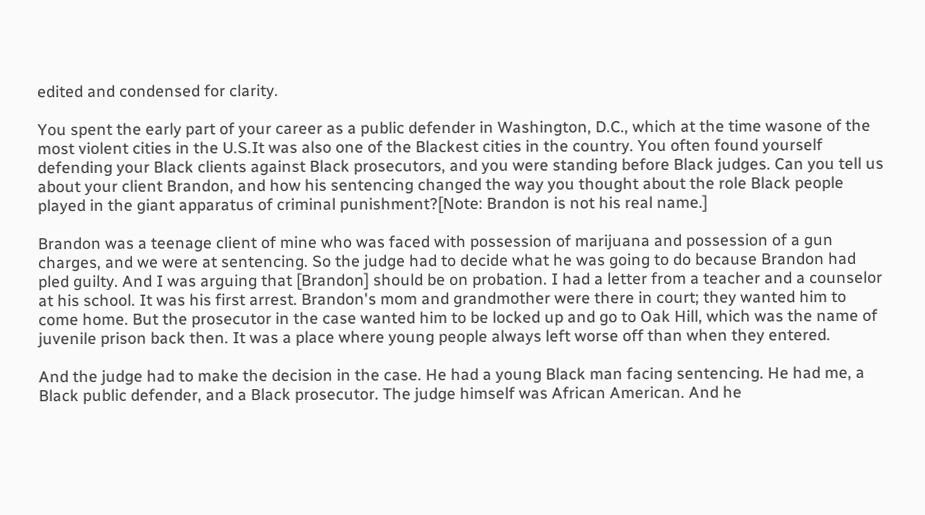edited and condensed for clarity.

You spent the early part of your career as a public defender in Washington, D.C., which at the time wasone of the most violent cities in the U.S.It was also one of the Blackest cities in the country. You often found yourself defending your Black clients against Black prosecutors, and you were standing before Black judges. Can you tell us about your client Brandon, and how his sentencing changed the way you thought about the role Black people played in the giant apparatus of criminal punishment?[Note: Brandon is not his real name.]

Brandon was a teenage client of mine who was faced with possession of marijuana and possession of a gun charges, and we were at sentencing. So the judge had to decide what he was going to do because Brandon had pled guilty. And I was arguing that [Brandon] should be on probation. I had a letter from a teacher and a counselor at his school. It was his first arrest. Brandon's mom and grandmother were there in court; they wanted him to come home. But the prosecutor in the case wanted him to be locked up and go to Oak Hill, which was the name of juvenile prison back then. It was a place where young people always left worse off than when they entered.

And the judge had to make the decision in the case. He had a young Black man facing sentencing. He had me, a Black public defender, and a Black prosecutor. The judge himself was African American. And he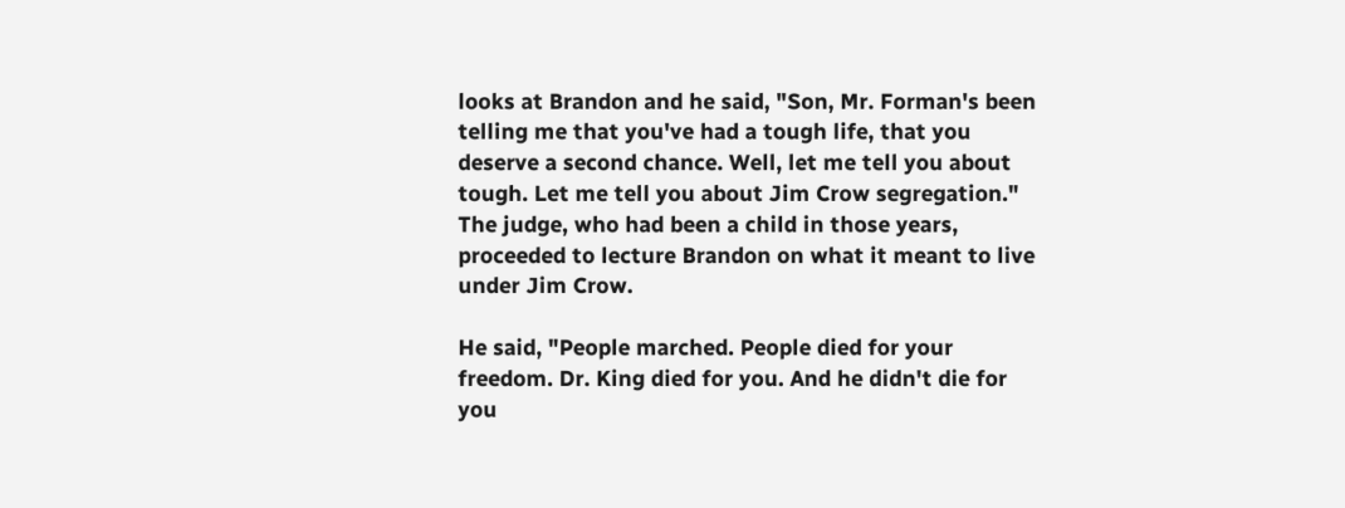looks at Brandon and he said, "Son, Mr. Forman's been telling me that you've had a tough life, that you deserve a second chance. Well, let me tell you about tough. Let me tell you about Jim Crow segregation." The judge, who had been a child in those years, proceeded to lecture Brandon on what it meant to live under Jim Crow.

He said, "People marched. People died for your freedom. Dr. King died for you. And he didn't die for you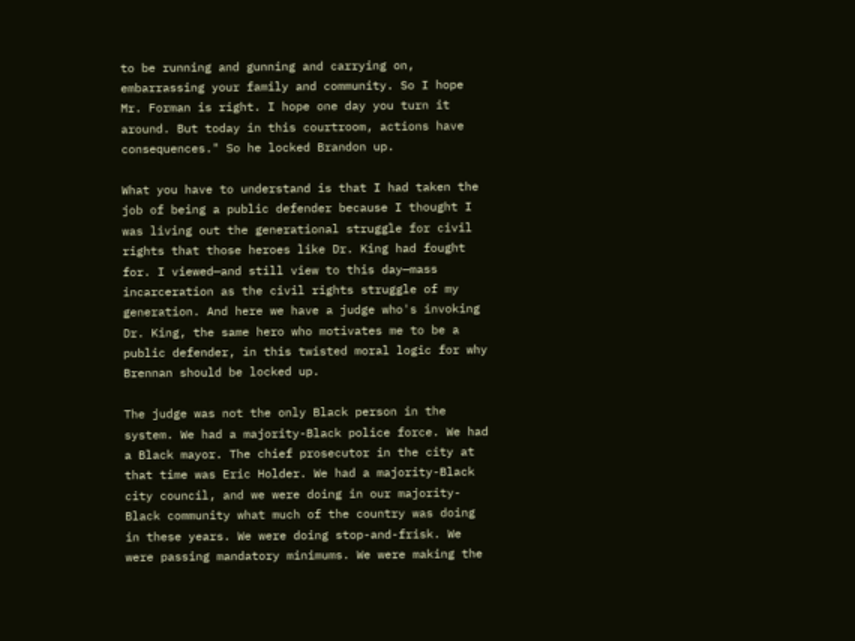to be running and gunning and carrying on, embarrassing your family and community. So I hope Mr. Forman is right. I hope one day you turn it around. But today in this courtroom, actions have consequences." So he locked Brandon up.

What you have to understand is that I had taken the job of being a public defender because I thought I was living out the generational struggle for civil rights that those heroes like Dr. King had fought for. I viewed—and still view to this day—mass incarceration as the civil rights struggle of my generation. And here we have a judge who's invoking Dr. King, the same hero who motivates me to be a public defender, in this twisted moral logic for why Brennan should be locked up.

The judge was not the only Black person in the system. We had a majority-Black police force. We had a Black mayor. The chief prosecutor in the city at that time was Eric Holder. We had a majority-Black city council, and we were doing in our majority-Black community what much of the country was doing in these years. We were doing stop-and-frisk. We were passing mandatory minimums. We were making the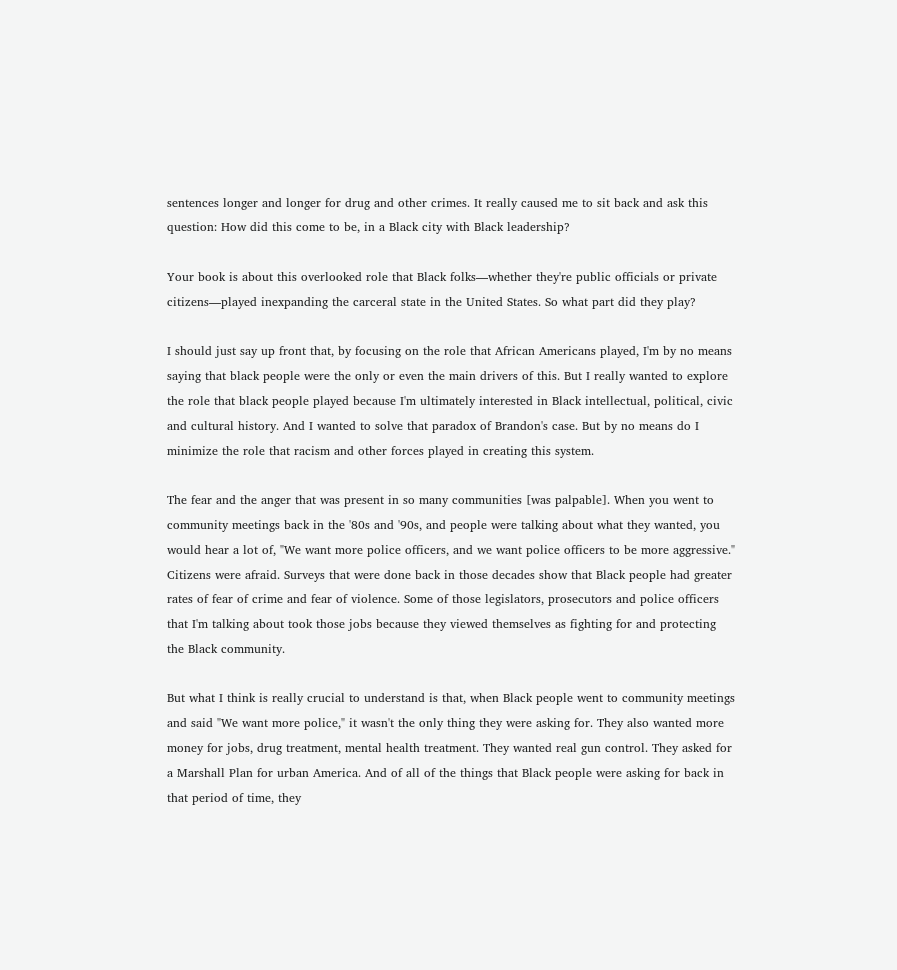sentences longer and longer for drug and other crimes. It really caused me to sit back and ask this question: How did this come to be, in a Black city with Black leadership?

Your book is about this overlooked role that Black folks—whether they're public officials or private citizens—played inexpanding the carceral state in the United States. So what part did they play?

I should just say up front that, by focusing on the role that African Americans played, I'm by no means saying that black people were the only or even the main drivers of this. But I really wanted to explore the role that black people played because I'm ultimately interested in Black intellectual, political, civic and cultural history. And I wanted to solve that paradox of Brandon's case. But by no means do I minimize the role that racism and other forces played in creating this system.

The fear and the anger that was present in so many communities [was palpable]. When you went to community meetings back in the '80s and '90s, and people were talking about what they wanted, you would hear a lot of, "We want more police officers, and we want police officers to be more aggressive." Citizens were afraid. Surveys that were done back in those decades show that Black people had greater rates of fear of crime and fear of violence. Some of those legislators, prosecutors and police officers that I'm talking about took those jobs because they viewed themselves as fighting for and protecting the Black community.

But what I think is really crucial to understand is that, when Black people went to community meetings and said "We want more police," it wasn't the only thing they were asking for. They also wanted more money for jobs, drug treatment, mental health treatment. They wanted real gun control. They asked for a Marshall Plan for urban America. And of all of the things that Black people were asking for back in that period of time, they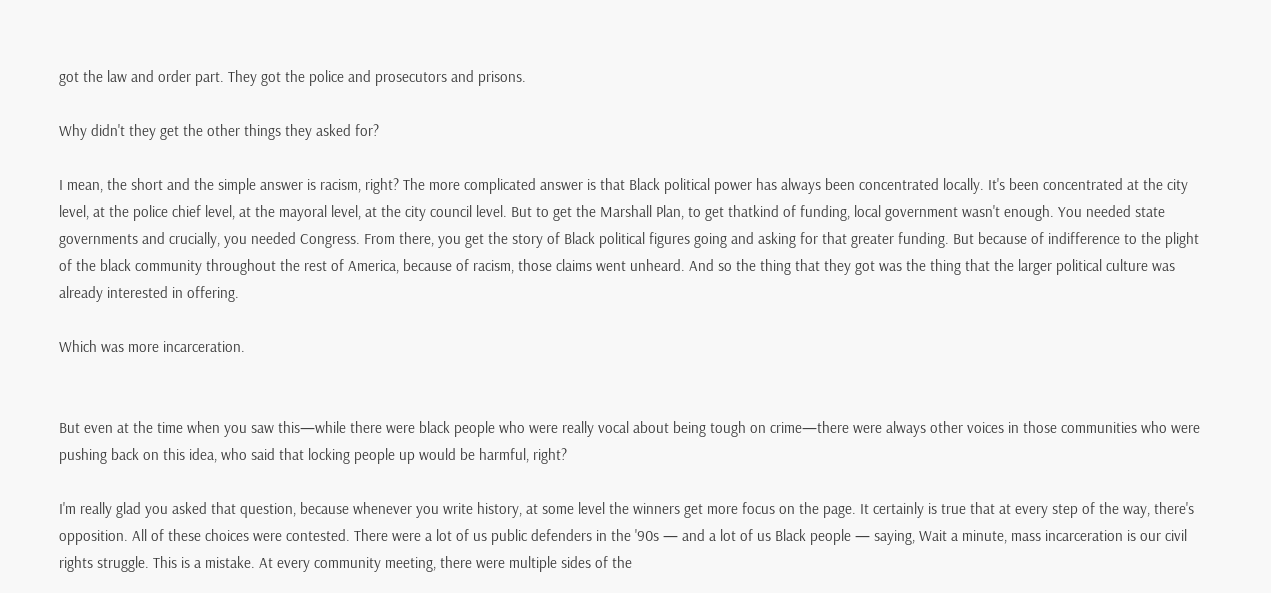got the law and order part. They got the police and prosecutors and prisons.

Why didn't they get the other things they asked for?

I mean, the short and the simple answer is racism, right? The more complicated answer is that Black political power has always been concentrated locally. It's been concentrated at the city level, at the police chief level, at the mayoral level, at the city council level. But to get the Marshall Plan, to get thatkind of funding, local government wasn't enough. You needed state governments and crucially, you needed Congress. From there, you get the story of Black political figures going and asking for that greater funding. But because of indifference to the plight of the black community throughout the rest of America, because of racism, those claims went unheard. And so the thing that they got was the thing that the larger political culture was already interested in offering.

Which was more incarceration.


But even at the time when you saw this—while there were black people who were really vocal about being tough on crime—there were always other voices in those communities who were pushing back on this idea, who said that locking people up would be harmful, right?

I'm really glad you asked that question, because whenever you write history, at some level the winners get more focus on the page. It certainly is true that at every step of the way, there's opposition. All of these choices were contested. There were a lot of us public defenders in the '90s — and a lot of us Black people — saying, Wait a minute, mass incarceration is our civil rights struggle. This is a mistake. At every community meeting, there were multiple sides of the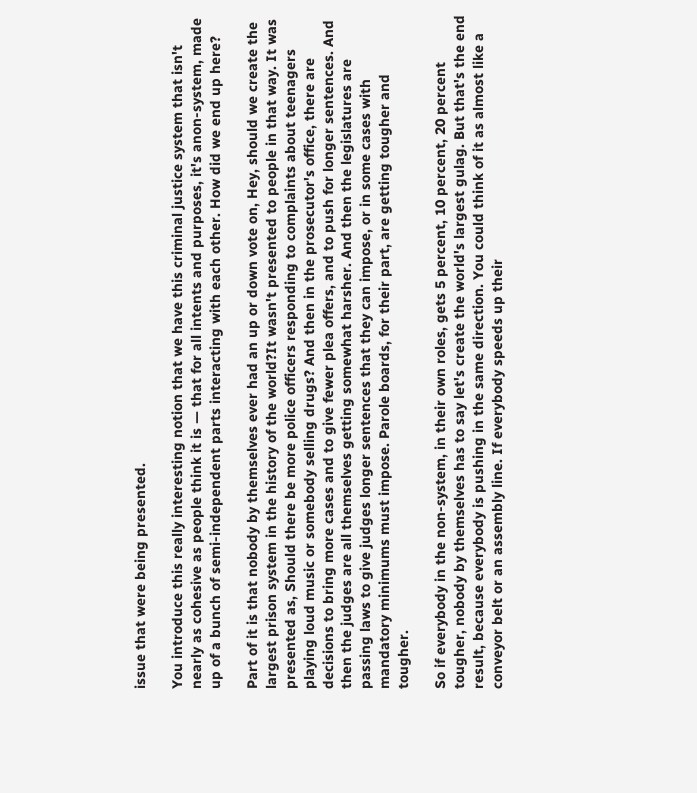issue that were being presented.

You introduce this really interesting notion that we have this criminal justice system that isn't nearly as cohesive as people think it is — that for all intents and purposes, it's anon-system, made up of a bunch of semi-independent parts interacting with each other. How did we end up here?

Part of it is that nobody by themselves ever had an up or down vote on, Hey, should we create the largest prison system in the history of the world?It wasn't presented to people in that way. It was presented as, Should there be more police officers responding to complaints about teenagers playing loud music or somebody selling drugs? And then in the prosecutor's office, there are decisions to bring more cases and to give fewer plea offers, and to push for longer sentences. And then the judges are all themselves getting somewhat harsher. And then the legislatures are passing laws to give judges longer sentences that they can impose, or in some cases with mandatory minimums must impose. Parole boards, for their part, are getting tougher and tougher.

So if everybody in the non-system, in their own roles, gets 5 percent, 10 percent, 20 percent tougher, nobody by themselves has to say let's create the world's largest gulag. But that's the end result, because everybody is pushing in the same direction. You could think of it as almost like a conveyor belt or an assembly line. If everybody speeds up their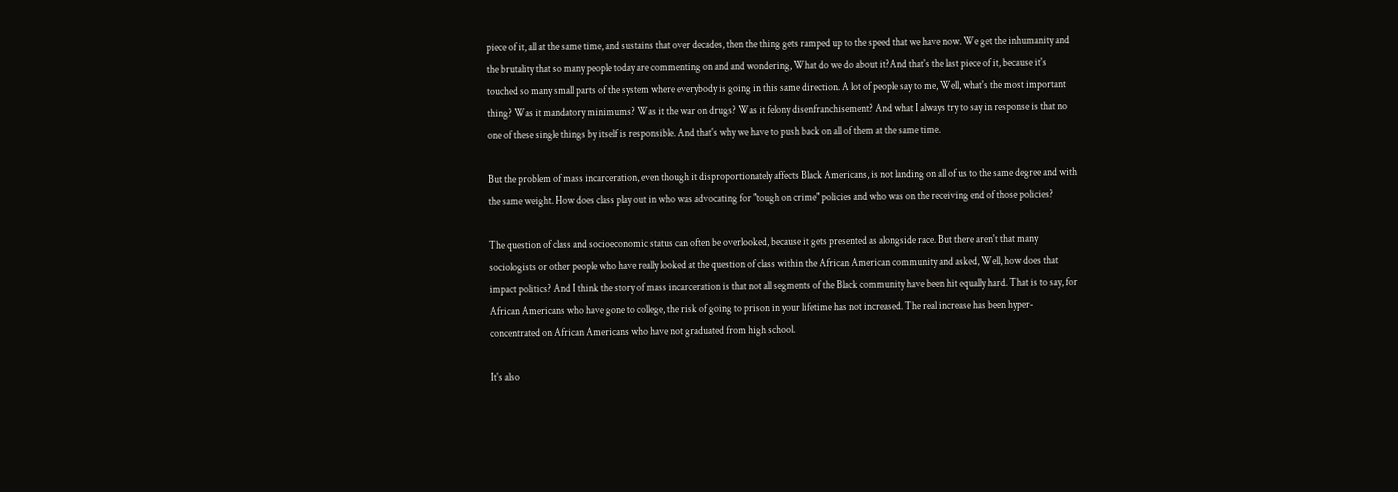piece of it, all at the same time, and sustains that over decades, then the thing gets ramped up to the speed that we have now. We get the inhumanity and the brutality that so many people today are commenting on and and wondering, What do we do about it?And that's the last piece of it, because it's touched so many small parts of the system where everybody is going in this same direction. A lot of people say to me, Well, what's the most important thing? Was it mandatory minimums? Was it the war on drugs? Was it felony disenfranchisement? And what I always try to say in response is that no one of these single things by itself is responsible. And that's why we have to push back on all of them at the same time.

But the problem of mass incarceration, even though it disproportionately affects Black Americans, is not landing on all of us to the same degree and with the same weight. How does class play out in who was advocating for "tough on crime" policies and who was on the receiving end of those policies?

The question of class and socioeconomic status can often be overlooked, because it gets presented as alongside race. But there aren't that many sociologists or other people who have really looked at the question of class within the African American community and asked, Well, how does that impact politics? And I think the story of mass incarceration is that not all segments of the Black community have been hit equally hard. That is to say, for African Americans who have gone to college, the risk of going to prison in your lifetime has not increased. The real increase has been hyper-concentrated on African Americans who have not graduated from high school.

It's also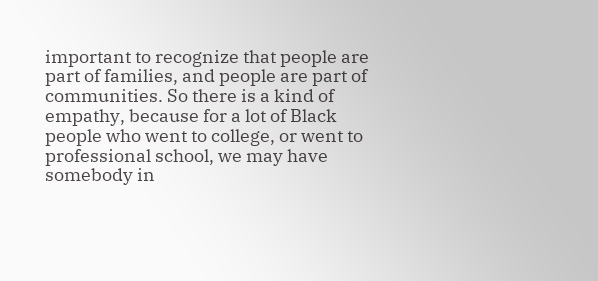important to recognize that people are part of families, and people are part of communities. So there is a kind of empathy, because for a lot of Black people who went to college, or went to professional school, we may have somebody in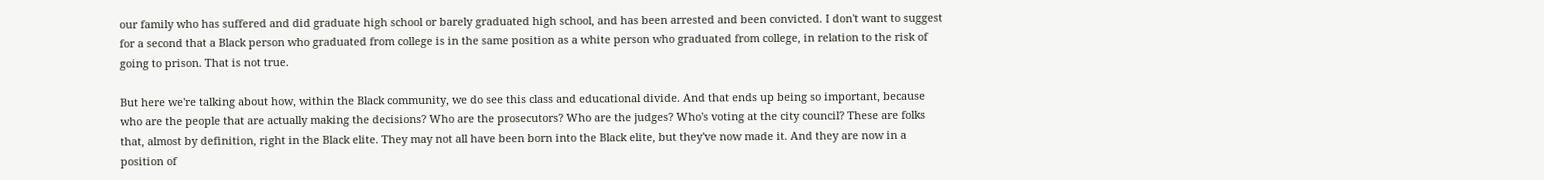our family who has suffered and did graduate high school or barely graduated high school, and has been arrested and been convicted. I don't want to suggest for a second that a Black person who graduated from college is in the same position as a white person who graduated from college, in relation to the risk of going to prison. That is not true.

But here we're talking about how, within the Black community, we do see this class and educational divide. And that ends up being so important, because who are the people that are actually making the decisions? Who are the prosecutors? Who are the judges? Who's voting at the city council? These are folks that, almost by definition, right in the Black elite. They may not all have been born into the Black elite, but they've now made it. And they are now in a position of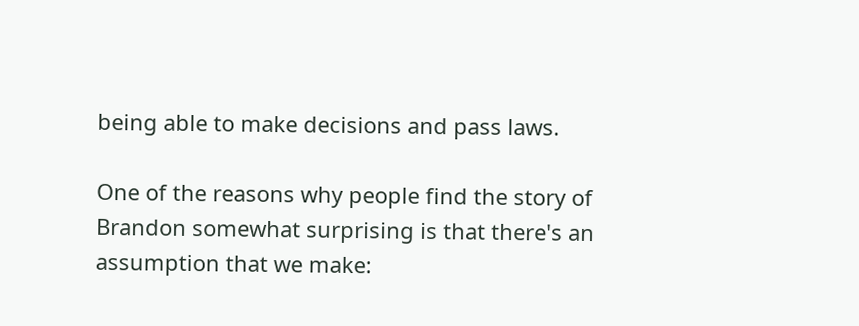being able to make decisions and pass laws.

One of the reasons why people find the story of Brandon somewhat surprising is that there's an assumption that we make: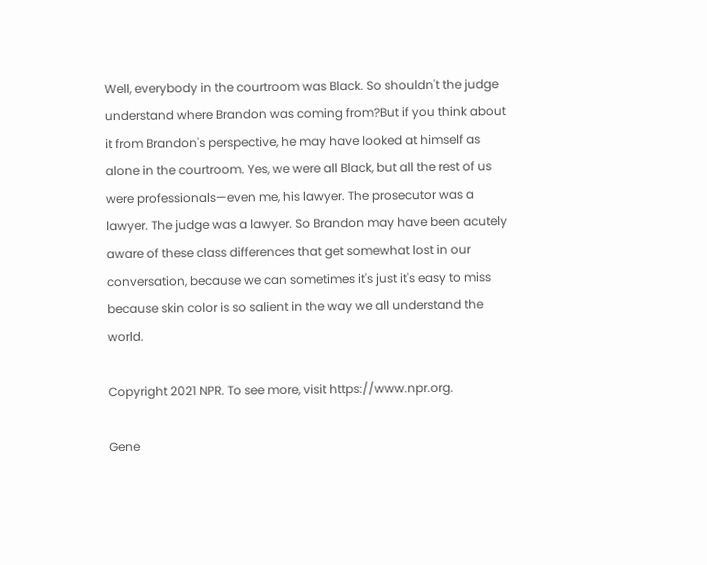Well, everybody in the courtroom was Black. So shouldn't the judge understand where Brandon was coming from?But if you think about it from Brandon's perspective, he may have looked at himself as alone in the courtroom. Yes, we were all Black, but all the rest of us were professionals—even me, his lawyer. The prosecutor was a lawyer. The judge was a lawyer. So Brandon may have been acutely aware of these class differences that get somewhat lost in our conversation, because we can sometimes it's just it's easy to miss because skin color is so salient in the way we all understand the world.

Copyright 2021 NPR. To see more, visit https://www.npr.org.

Gene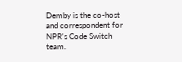Demby is the co-host and correspondent for NPR's Code Switch team.